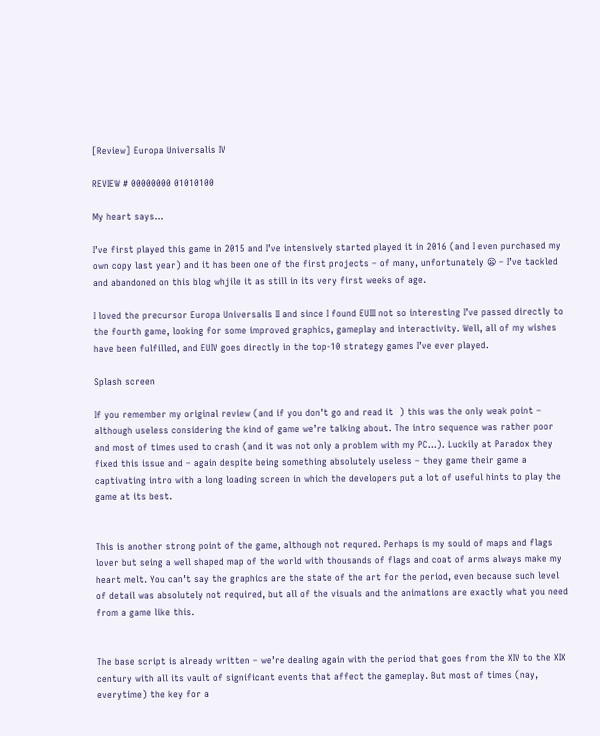[Review] Europa Universalis IV

REVIEW # 00000000 01010100

My heart says…

I’ve first played this game in 2015 and I’ve intensively started played it in 2016 (and I even purchased my own copy last year) and it has been one of the first projects – of many, unfortunately 😦 – I’ve tackled and abandoned on this blog whjile it as still in its very first weeks of age.

I loved the precursor Europa Universalis II and since I found EUIII not so interesting I’ve passed directly to the fourth game, looking for some improved graphics, gameplay and interactivity. Well, all of my wishes have been fulfilled, and EUIV goes directly in the top-10 strategy games I’ve ever played.

Splash screen

If you remember my original review (and if you don’t go and read it  ) this was the only weak point – although useless considering the kind of game we’re talking about. The intro sequence was rather poor and most of times used to crash (and it was not only a problem with my PC…). Luckily at Paradox they fixed this issue and – again despite being something absolutely useless – they game their game a captivating intro with a long loading screen in which the developers put a lot of useful hints to play the game at its best.


This is another strong point of the game, although not requred. Perhaps is my sould of maps and flags lover but seing a well shaped map of the world with thousands of flags and coat of arms always make my heart melt. You can’t say the graphics are the state of the art for the period, even because such level of detail was absolutely not required, but all of the visuals and the animations are exactly what you need from a game like this.


The base script is already written – we’re dealing again with the period that goes from the XIV to the XIX century with all its vault of significant events that affect the gameplay. But most of times (nay, everytime) the key for a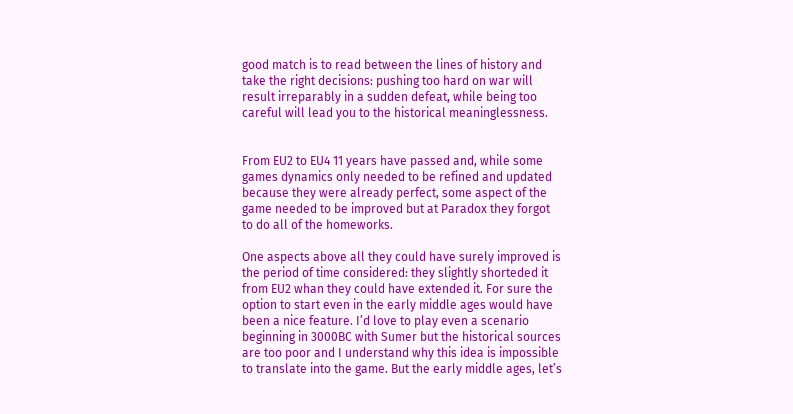good match is to read between the lines of history and take the right decisions: pushing too hard on war will result irreparably in a sudden defeat, while being too careful will lead you to the historical meaninglessness.


From EU2 to EU4 11 years have passed and, while some games dynamics only needed to be refined and updated because they were already perfect, some aspect of the game needed to be improved but at Paradox they forgot to do all of the homeworks.

One aspects above all they could have surely improved is the period of time considered: they slightly shorteded it from EU2 whan they could have extended it. For sure the option to start even in the early middle ages would have been a nice feature. I’d love to play even a scenario beginning in 3000BC with Sumer but the historical sources are too poor and I understand why this idea is impossible to translate into the game. But the early middle ages, let’s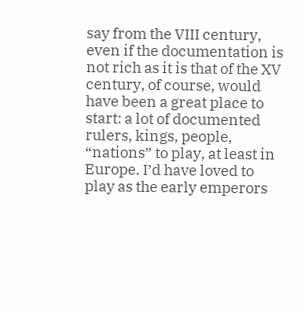say from the VIII century, even if the documentation is not rich as it is that of the XV century, of course, would have been a great place to start: a lot of documented rulers, kings, people, “nations” to play, at least in Europe. I’d have loved to play as the early emperors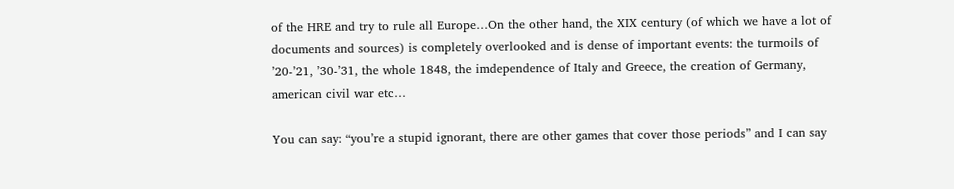of the HRE and try to rule all Europe…On the other hand, the XIX century (of which we have a lot of documents and sources) is completely overlooked and is dense of important events: the turmoils of ’20-’21, ’30-’31, the whole 1848, the imdependence of Italy and Greece, the creation of Germany, american civil war etc…

You can say: “you’re a stupid ignorant, there are other games that cover those periods” and I can say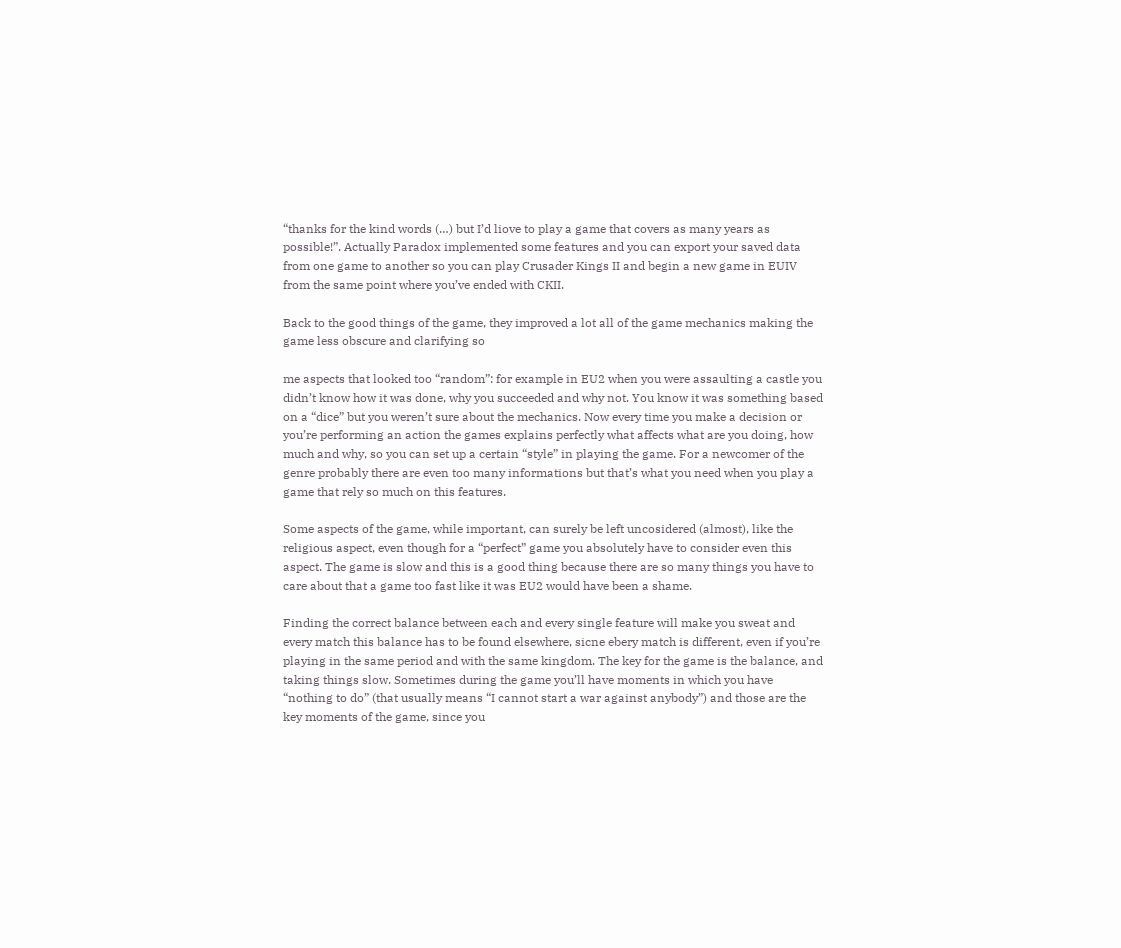“thanks for the kind words (…) but I’d liove to play a game that covers as many years as possible!”. Actually Paradox implemented some features and you can export your saved data from one game to another so you can play Crusader Kings II and begin a new game in EUIV from the same point where you’ve ended with CKII.

Back to the good things of the game, they improved a lot all of the game mechanics making the game less obscure and clarifying so

me aspects that looked too “random”: for example in EU2 when you were assaulting a castle you didn’t know how it was done, why you succeeded and why not. You know it was something based on a “dice” but you weren’t sure about the mechanics. Now every time you make a decision or you’re performing an action the games explains perfectly what affects what are you doing, how much and why, so you can set up a certain “style” in playing the game. For a newcomer of the genre probably there are even too many informations but that’s what you need when you play a game that rely so much on this features.

Some aspects of the game, while important, can surely be left uncosidered (almost), like the religious aspect, even though for a “perfect” game you absolutely have to consider even this aspect. The game is slow and this is a good thing because there are so many things you have to care about that a game too fast like it was EU2 would have been a shame.

Finding the correct balance between each and every single feature will make you sweat and every match this balance has to be found elsewhere, sicne ebery match is different, even if you’re playing in the same period and with the same kingdom. The key for the game is the balance, and taking things slow. Sometimes during the game you’ll have moments in which you have “nothing to do” (that usually means “I cannot start a war against anybody”) and those are the key moments of the game, since you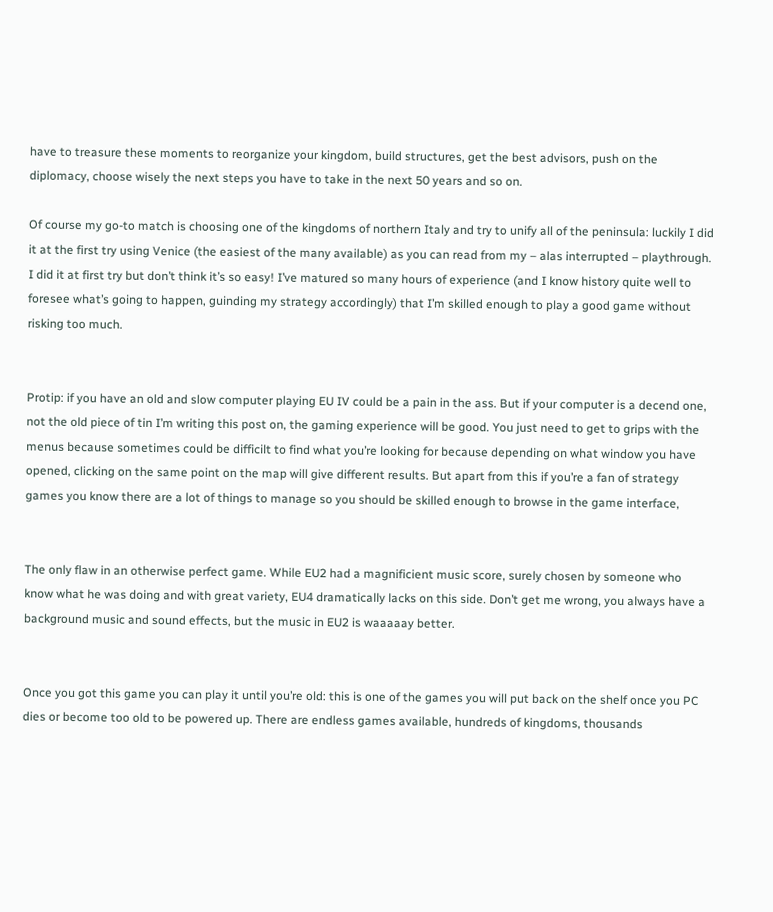have to treasure these moments to reorganize your kingdom, build structures, get the best advisors, push on the diplomacy, choose wisely the next steps you have to take in the next 50 years and so on.

Of course my go-to match is choosing one of the kingdoms of northern Italy and try to unify all of the peninsula: luckily I did it at the first try using Venice (the easiest of the many available) as you can read from my – alas interrupted – playthrough. I did it at first try but don’t think it’s so easy! I’ve matured so many hours of experience (and I know history quite well to foresee what’s going to happen, guinding my strategy accordingly) that I’m skilled enough to play a good game without risking too much.


Protip: if you have an old and slow computer playing EU IV could be a pain in the ass. But if your computer is a decend one, not the old piece of tin I’m writing this post on, the gaming experience will be good. You just need to get to grips with the menus because sometimes could be difficilt to find what you’re looking for because depending on what window you have opened, clicking on the same point on the map will give different results. But apart from this if you’re a fan of strategy games you know there are a lot of things to manage so you should be skilled enough to browse in the game interface,


The only flaw in an otherwise perfect game. While EU2 had a magnificient music score, surely chosen by someone who know what he was doing and with great variety, EU4 dramatically lacks on this side. Don’t get me wrong, you always have a background music and sound effects, but the music in EU2 is waaaaay better.


Once you got this game you can play it until you’re old: this is one of the games you will put back on the shelf once you PC dies or become too old to be powered up. There are endless games available, hundreds of kingdoms, thousands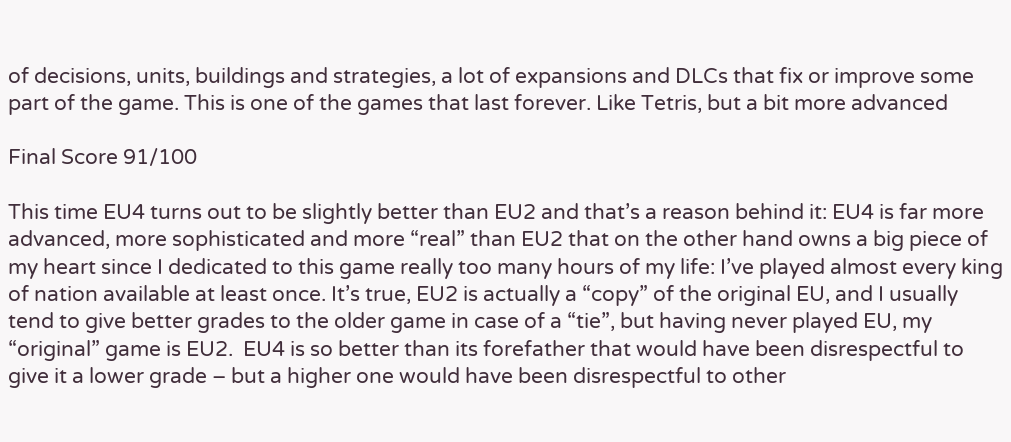of decisions, units, buildings and strategies, a lot of expansions and DLCs that fix or improve some part of the game. This is one of the games that last forever. Like Tetris, but a bit more advanced

Final Score 91/100

This time EU4 turns out to be slightly better than EU2 and that’s a reason behind it: EU4 is far more advanced, more sophisticated and more “real” than EU2 that on the other hand owns a big piece of my heart since I dedicated to this game really too many hours of my life: I’ve played almost every king of nation available at least once. It’s true, EU2 is actually a “copy” of the original EU, and I usually tend to give better grades to the older game in case of a “tie”, but having never played EU, my “original” game is EU2.  EU4 is so better than its forefather that would have been disrespectful to give it a lower grade – but a higher one would have been disrespectful to other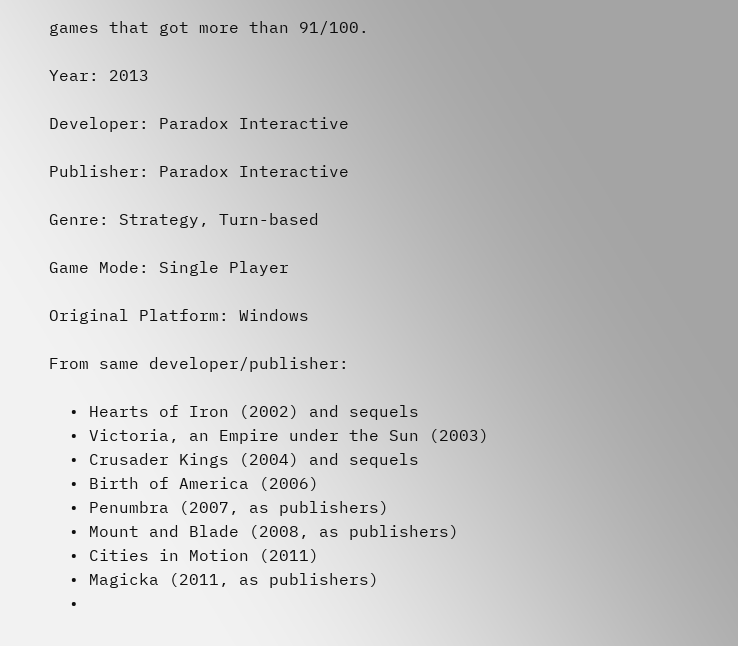games that got more than 91/100.

Year: 2013

Developer: Paradox Interactive

Publisher: Paradox Interactive

Genre: Strategy, Turn-based

Game Mode: Single Player

Original Platform: Windows

From same developer/publisher:

  • Hearts of Iron (2002) and sequels
  • Victoria, an Empire under the Sun (2003)
  • Crusader Kings (2004) and sequels
  • Birth of America (2006)
  • Penumbra (2007, as publishers)
  • Mount and Blade (2008, as publishers)
  • Cities in Motion (2011)
  • Magicka (2011, as publishers)
  •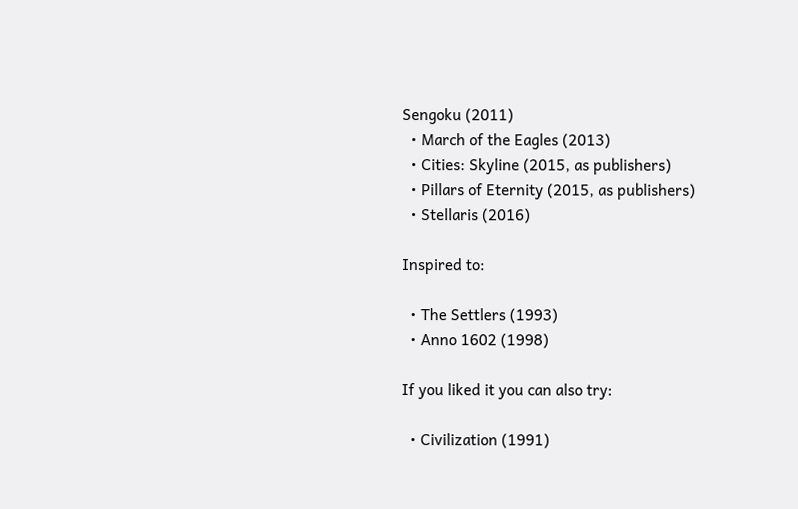Sengoku (2011)
  • March of the Eagles (2013)
  • Cities: Skyline (2015, as publishers)
  • Pillars of Eternity (2015, as publishers)
  • Stellaris (2016)

Inspired to:

  • The Settlers (1993)
  • Anno 1602 (1998)

If you liked it you can also try:

  • Civilization (1991)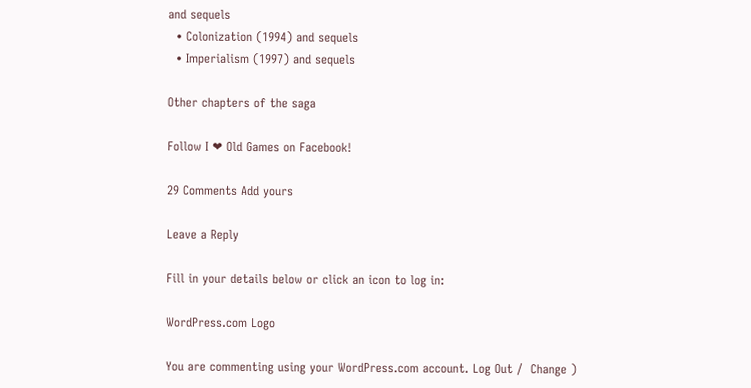and sequels
  • Colonization (1994) and sequels
  • Imperialism (1997) and sequels

Other chapters of the saga

Follow I ❤ Old Games on Facebook!

29 Comments Add yours

Leave a Reply

Fill in your details below or click an icon to log in:

WordPress.com Logo

You are commenting using your WordPress.com account. Log Out /  Change )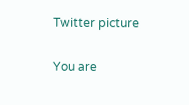Twitter picture

You are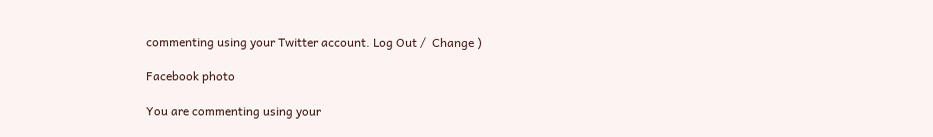commenting using your Twitter account. Log Out /  Change )

Facebook photo

You are commenting using your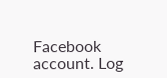Facebook account. Log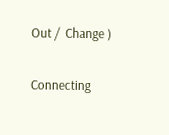Out /  Change )

Connecting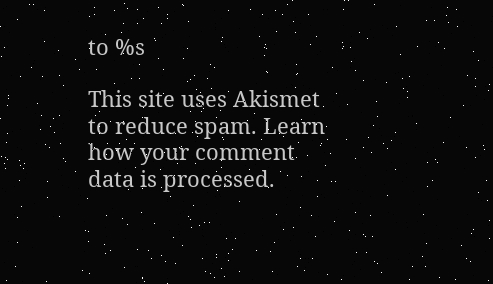to %s

This site uses Akismet to reduce spam. Learn how your comment data is processed.